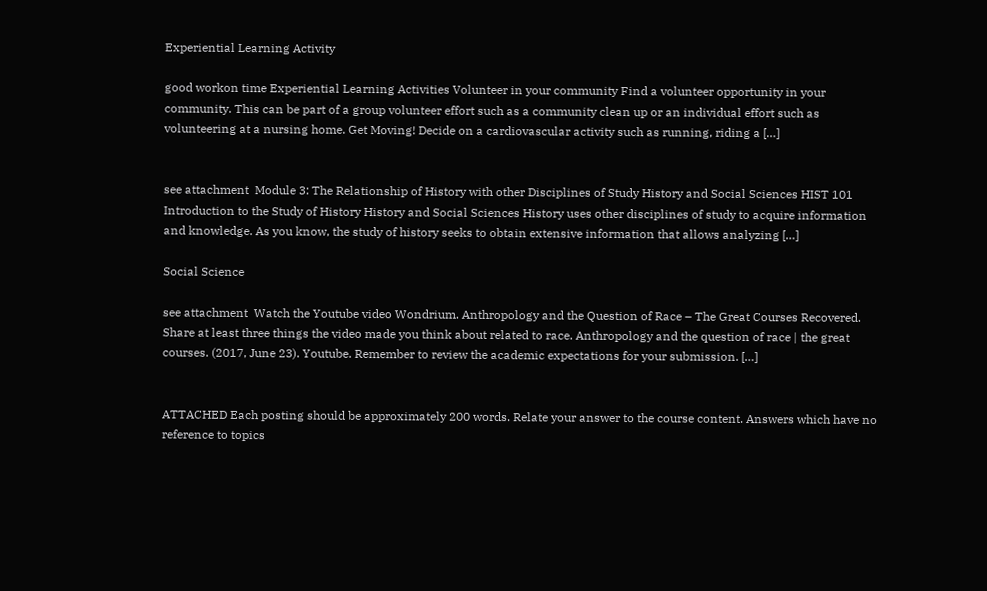Experiential Learning Activity

good workon time Experiential Learning Activities Volunteer in your community Find a volunteer opportunity in your community. This can be part of a group volunteer effort such as a community clean up or an individual effort such as volunteering at a nursing home. Get Moving! Decide on a cardiovascular activity such as running, riding a […]


see attachment  Module 3: The Relationship of History with other Disciplines of Study History and Social Sciences HIST 101 Introduction to the Study of History History and Social Sciences History uses other disciplines of study to acquire information and knowledge. As you know, the study of history seeks to obtain extensive information that allows analyzing […]

Social Science

see attachment  Watch the Youtube video Wondrium. Anthropology and the Question of Race – The Great Courses Recovered. Share at least three things the video made you think about related to race. Anthropology and the question of race | the great courses. (2017, June 23). Youtube. Remember to review the academic expectations for your submission. […]


ATTACHED Each posting should be approximately 200 words. Relate your answer to the course content. Answers which have no reference to topics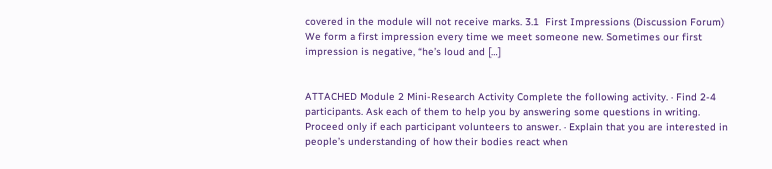covered in the module will not receive marks. 3.1  First Impressions (Discussion Forum) We form a first impression every time we meet someone new. Sometimes our first impression is negative, “he’s loud and […]


ATTACHED Module 2 Mini-Research Activity Complete the following activity. · Find 2-4 participants. Ask each of them to help you by answering some questions in writing. Proceed only if each participant volunteers to answer. · Explain that you are interested in people’s understanding of how their bodies react when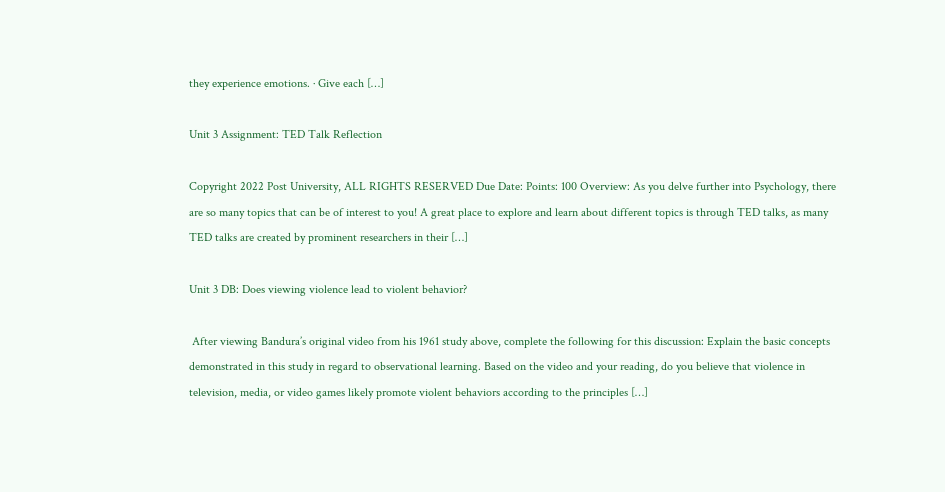they experience emotions. · Give each […]

Unit 3 Assignment: TED Talk Reflection

Copyright 2022 Post University, ALL RIGHTS RESERVED Due Date: Points: 100 Overview: As you delve further into Psychology, there are so many topics that can be of interest to you! A great place to explore and learn about different topics is through TED talks, as many TED talks are created by prominent researchers in their […]

Unit 3 DB: Does viewing violence lead to violent behavior?

 After viewing Bandura’s original video from his 1961 study above, complete the following for this discussion: Explain the basic concepts demonstrated in this study in regard to observational learning. Based on the video and your reading, do you believe that violence in television, media, or video games likely promote violent behaviors according to the principles […]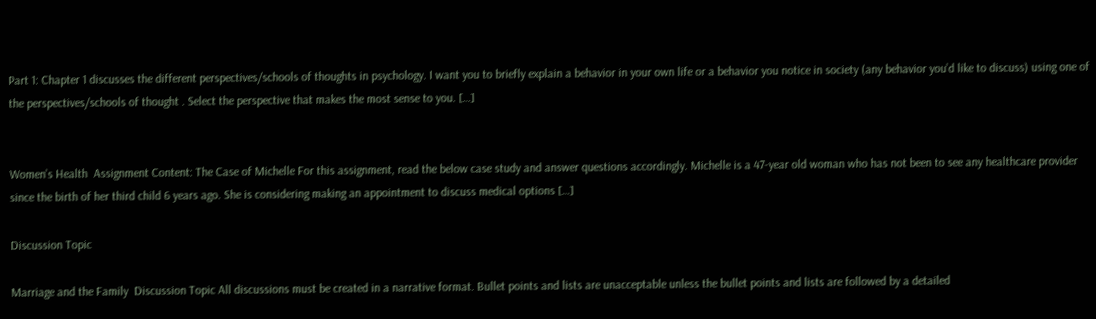Part 1: Chapter 1 discusses the different perspectives/schools of thoughts in psychology. I want you to briefly explain a behavior in your own life or a behavior you notice in society (any behavior you’d like to discuss) using one of the perspectives/schools of thought . Select the perspective that makes the most sense to you. […]


Women’s Health  Assignment Content: The Case of Michelle For this assignment, read the below case study and answer questions accordingly. Michelle is a 47-year old woman who has not been to see any healthcare provider since the birth of her third child 6 years ago. She is considering making an appointment to discuss medical options […]

Discussion Topic

Marriage and the Family  Discussion Topic All discussions must be created in a narrative format. Bullet points and lists are unacceptable unless the bullet points and lists are followed by a detailed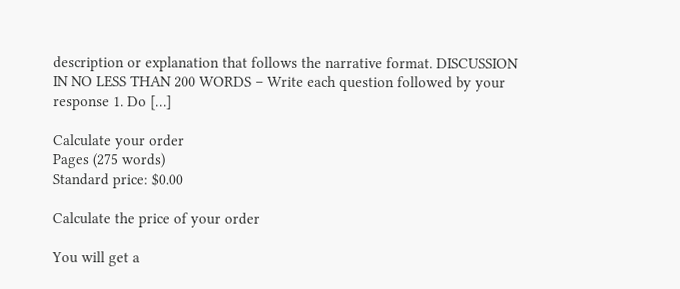description or explanation that follows the narrative format. DISCUSSION IN NO LESS THAN 200 WORDS – Write each question followed by your response 1. Do […]

Calculate your order
Pages (275 words)
Standard price: $0.00

Calculate the price of your order

You will get a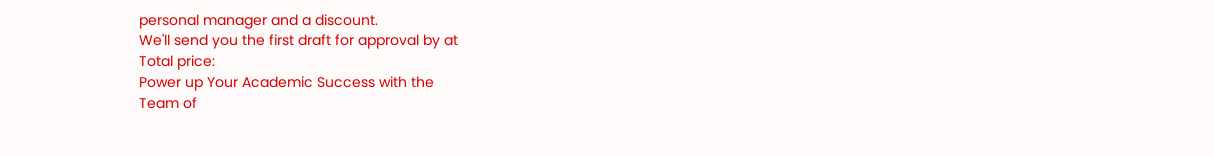personal manager and a discount.
We'll send you the first draft for approval by at
Total price:
Power up Your Academic Success with the
Team of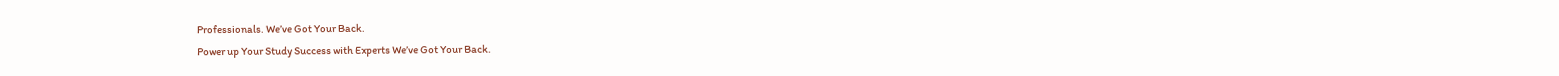Professionals. We’ve Got Your Back.
Power up Your Study Success with Experts We’ve Got Your Back.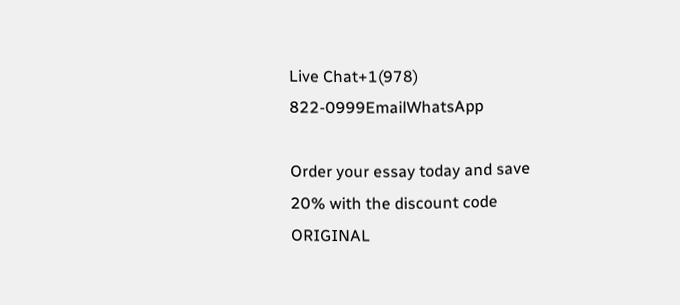Live Chat+1(978) 822-0999EmailWhatsApp

Order your essay today and save 20% with the discount code ORIGINAL